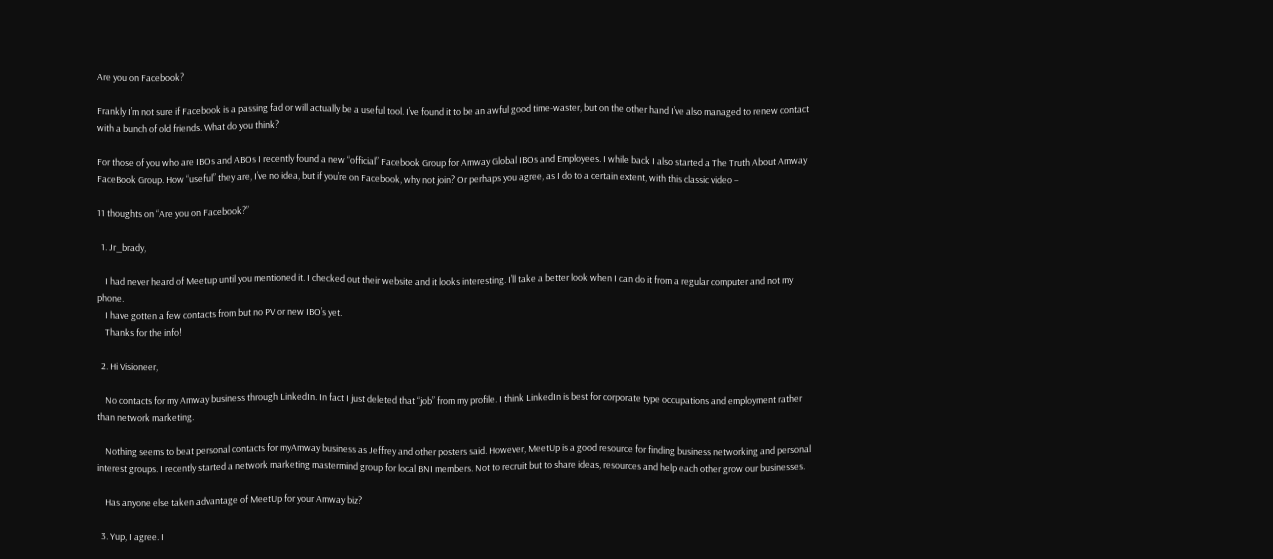Are you on Facebook?

Frankly I’m not sure if Facebook is a passing fad or will actually be a useful tool. I’ve found it to be an awful good time-waster, but on the other hand I’ve also managed to renew contact with a bunch of old friends. What do you think?

For those of you who are IBOs and ABOs I recently found a new “official” Facebook Group for Amway Global IBOs and Employees. I while back I also started a The Truth About Amway FaceBook Group. How “useful” they are, I’ve no idea, but if you’re on Facebook, why not join? Or perhaps you agree, as I do to a certain extent, with this classic video –

11 thoughts on “Are you on Facebook?”

  1. Jr_brady,

    I had never heard of Meetup until you mentioned it. I checked out their website and it looks interesting. I’ll take a better look when I can do it from a regular computer and not my phone.
    I have gotten a few contacts from but no PV or new IBO’s yet.
    Thanks for the info!

  2. Hi Visioneer,

    No contacts for my Amway business through LinkedIn. In fact I just deleted that “job” from my profile. I think LinkedIn is best for corporate type occupations and employment rather than network marketing.

    Nothing seems to beat personal contacts for myAmway business as Jeffrey and other posters said. However, MeetUp is a good resource for finding business networking and personal interest groups. I recently started a network marketing mastermind group for local BNI members. Not to recruit but to share ideas, resources and help each other grow our businesses.

    Has anyone else taken advantage of MeetUp for your Amway biz?

  3. Yup, I agree. I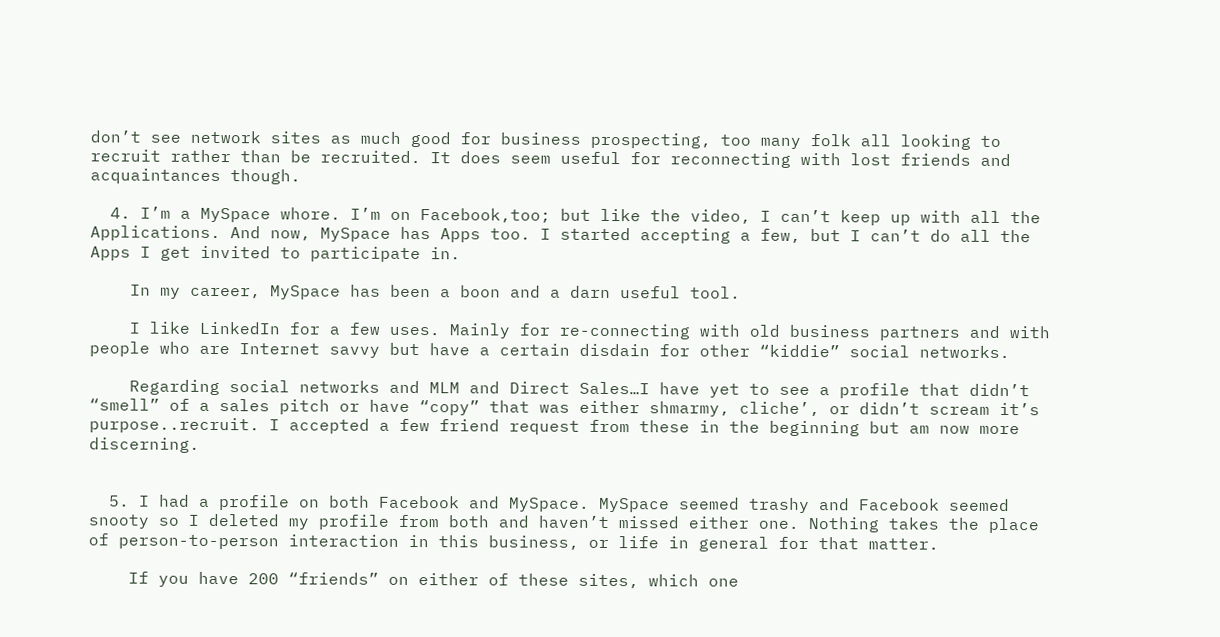don’t see network sites as much good for business prospecting, too many folk all looking to recruit rather than be recruited. It does seem useful for reconnecting with lost friends and acquaintances though.

  4. I’m a MySpace whore. I’m on Facebook,too; but like the video, I can’t keep up with all the Applications. And now, MySpace has Apps too. I started accepting a few, but I can’t do all the Apps I get invited to participate in.

    In my career, MySpace has been a boon and a darn useful tool.

    I like LinkedIn for a few uses. Mainly for re-connecting with old business partners and with people who are Internet savvy but have a certain disdain for other “kiddie” social networks.

    Regarding social networks and MLM and Direct Sales…I have yet to see a profile that didn’t “smell” of a sales pitch or have “copy” that was either shmarmy, cliche’, or didn’t scream it’s purpose..recruit. I accepted a few friend request from these in the beginning but am now more discerning.


  5. I had a profile on both Facebook and MySpace. MySpace seemed trashy and Facebook seemed snooty so I deleted my profile from both and haven’t missed either one. Nothing takes the place of person-to-person interaction in this business, or life in general for that matter.

    If you have 200 “friends” on either of these sites, which one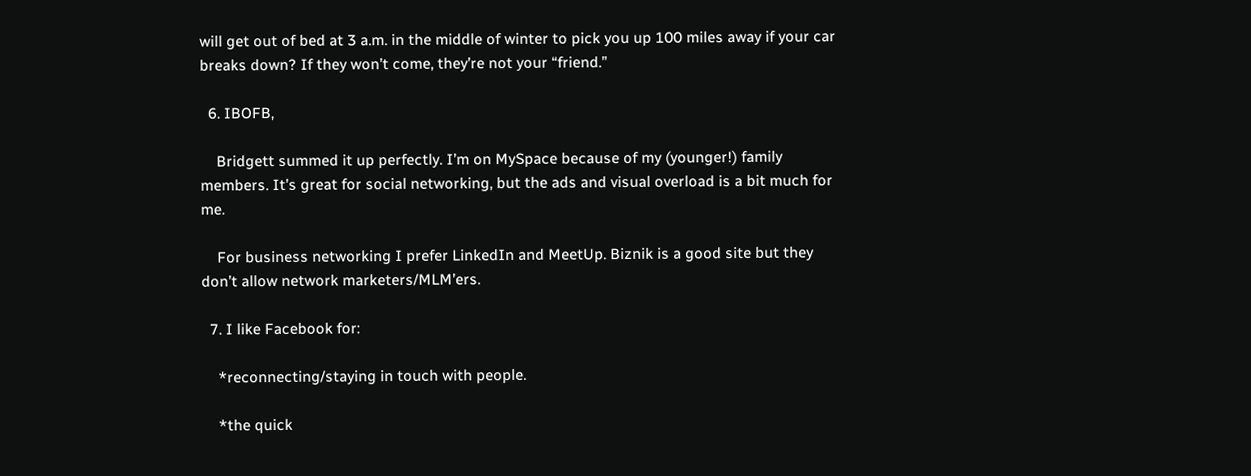will get out of bed at 3 a.m. in the middle of winter to pick you up 100 miles away if your car breaks down? If they won’t come, they’re not your “friend.”

  6. IBOFB,

    Bridgett summed it up perfectly. I’m on MySpace because of my (younger!) family members. It’s great for social networking, but the ads and visual overload is a bit much for me.

    For business networking I prefer LinkedIn and MeetUp. Biznik is a good site but they don’t allow network marketers/MLM’ers.

  7. I like Facebook for:

    *reconnecting/staying in touch with people.

    *the quick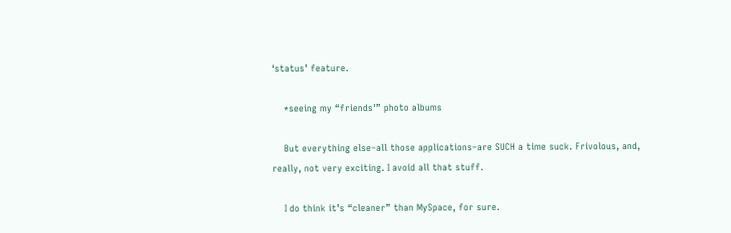‘status’ feature.

    *seeing my “friends'” photo albums

    But everything else–all those applications–are SUCH a time suck. Frivolous, and, really, not very exciting. I avoid all that stuff.

    I do think it’s “cleaner” than MySpace, for sure.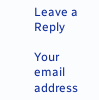Leave a Reply

Your email address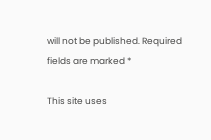will not be published. Required fields are marked *

This site uses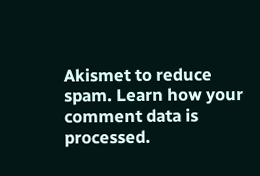Akismet to reduce spam. Learn how your comment data is processed.